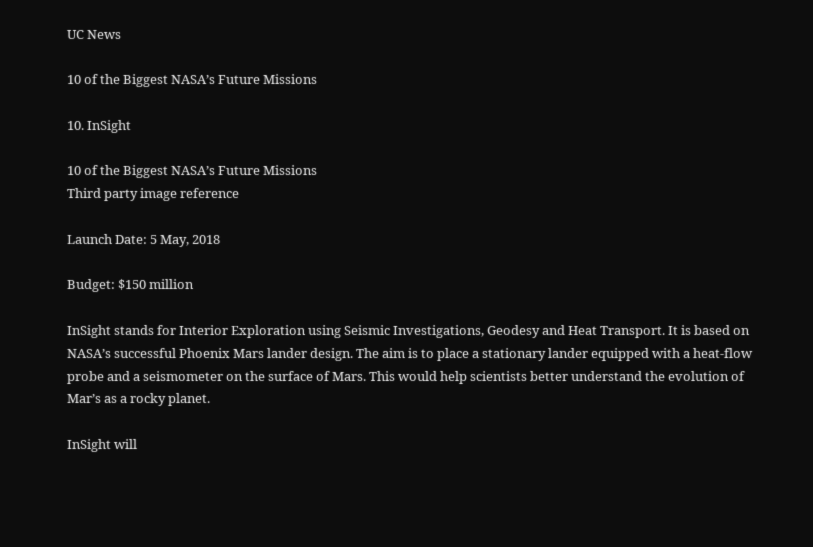UC News

10 of the Biggest NASA’s Future Missions

10. InSight

10 of the Biggest NASA’s Future Missions
Third party image reference

Launch Date: 5 May, 2018

Budget: $150 million

InSight stands for Interior Exploration using Seismic Investigations, Geodesy and Heat Transport. It is based on NASA’s successful Phoenix Mars lander design. The aim is to place a stationary lander equipped with a heat-flow probe and a seismometer on the surface of Mars. This would help scientists better understand the evolution of Mar’s as a rocky planet.

InSight will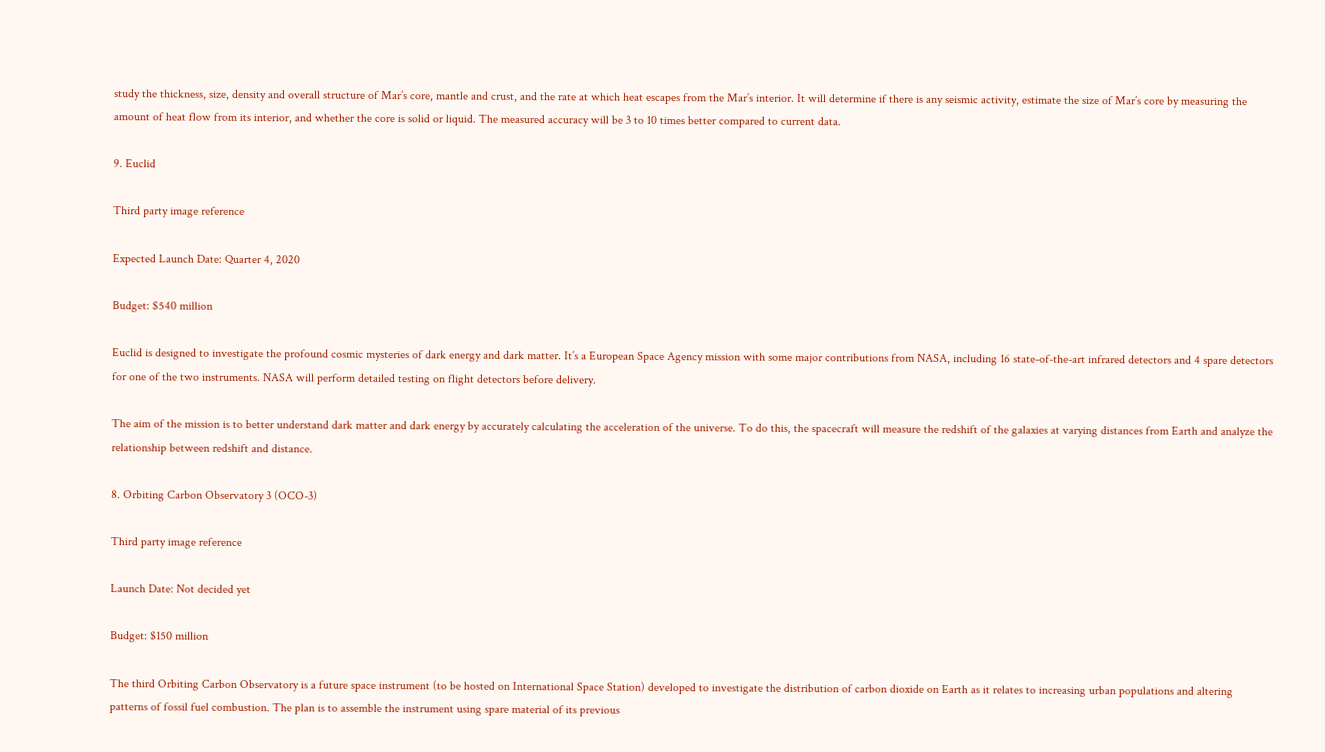study the thickness, size, density and overall structure of Mar’s core, mantle and crust, and the rate at which heat escapes from the Mar’s interior. It will determine if there is any seismic activity, estimate the size of Mar’s core by measuring the amount of heat flow from its interior, and whether the core is solid or liquid. The measured accuracy will be 3 to 10 times better compared to current data.

9. Euclid

Third party image reference

Expected Launch Date: Quarter 4, 2020

Budget: $540 million

Euclid is designed to investigate the profound cosmic mysteries of dark energy and dark matter. It’s a European Space Agency mission with some major contributions from NASA, including 16 state-of-the-art infrared detectors and 4 spare detectors for one of the two instruments. NASA will perform detailed testing on flight detectors before delivery.

The aim of the mission is to better understand dark matter and dark energy by accurately calculating the acceleration of the universe. To do this, the spacecraft will measure the redshift of the galaxies at varying distances from Earth and analyze the relationship between redshift and distance.

8. Orbiting Carbon Observatory 3 (OCO-3)

Third party image reference

Launch Date: Not decided yet

Budget: $150 million

The third Orbiting Carbon Observatory is a future space instrument (to be hosted on International Space Station) developed to investigate the distribution of carbon dioxide on Earth as it relates to increasing urban populations and altering patterns of fossil fuel combustion. The plan is to assemble the instrument using spare material of its previous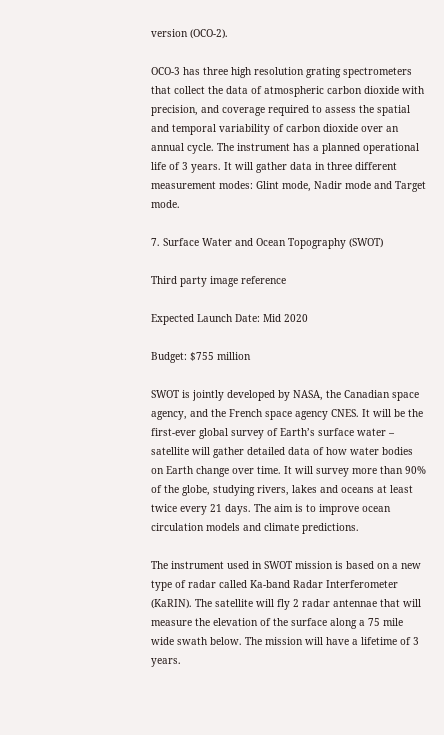version (OCO-2).

OCO-3 has three high resolution grating spectrometers that collect the data of atmospheric carbon dioxide with precision, and coverage required to assess the spatial and temporal variability of carbon dioxide over an annual cycle. The instrument has a planned operational life of 3 years. It will gather data in three different measurement modes: Glint mode, Nadir mode and Target mode.

7. Surface Water and Ocean Topography (SWOT)

Third party image reference

Expected Launch Date: Mid 2020

Budget: $755 million

SWOT is jointly developed by NASA, the Canadian space agency, and the French space agency CNES. It will be the first-ever global survey of Earth’s surface water – satellite will gather detailed data of how water bodies on Earth change over time. It will survey more than 90% of the globe, studying rivers, lakes and oceans at least twice every 21 days. The aim is to improve ocean circulation models and climate predictions.

The instrument used in SWOT mission is based on a new type of radar called Ka-band Radar Interferometer (KaRIN). The satellite will fly 2 radar antennae that will measure the elevation of the surface along a 75 mile wide swath below. The mission will have a lifetime of 3 years.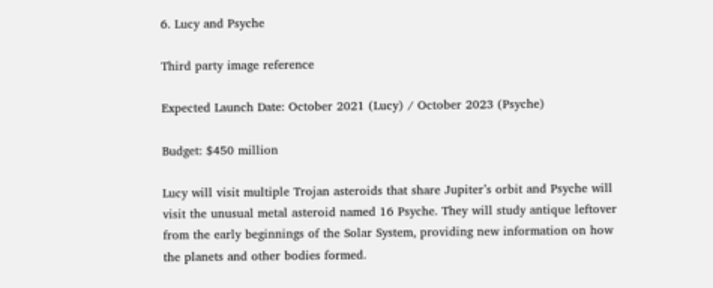6. Lucy and Psyche

Third party image reference

Expected Launch Date: October 2021 (Lucy) / October 2023 (Psyche)

Budget: $450 million

Lucy will visit multiple Trojan asteroids that share Jupiter’s orbit and Psyche will visit the unusual metal asteroid named 16 Psyche. They will study antique leftover from the early beginnings of the Solar System, providing new information on how the planets and other bodies formed.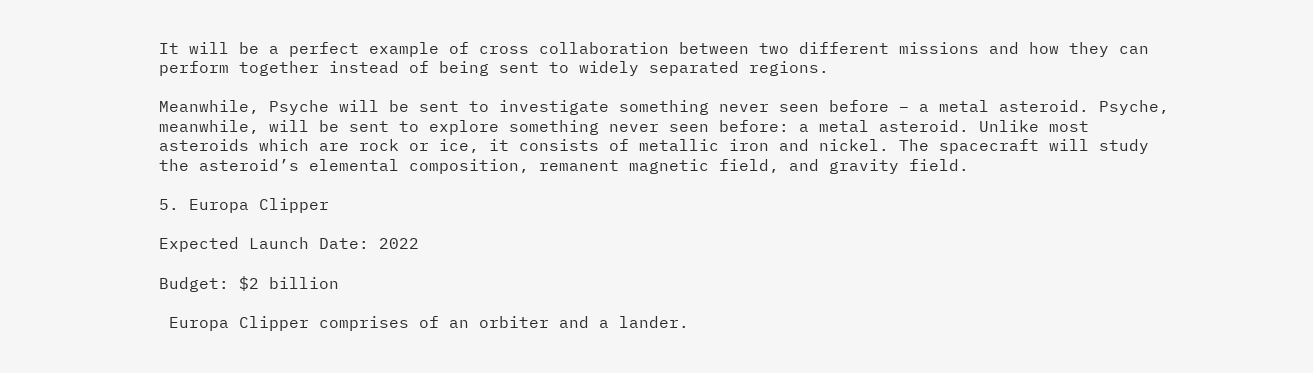It will be a perfect example of cross collaboration between two different missions and how they can perform together instead of being sent to widely separated regions.

Meanwhile, Psyche will be sent to investigate something never seen before – a metal asteroid. Psyche, meanwhile, will be sent to explore something never seen before: a metal asteroid. Unlike most asteroids which are rock or ice, it consists of metallic iron and nickel. The spacecraft will study the asteroid’s elemental composition, remanent magnetic field, and gravity field.

5. Europa Clipper

Expected Launch Date: 2022

Budget: $2 billion

 Europa Clipper comprises of an orbiter and a lander.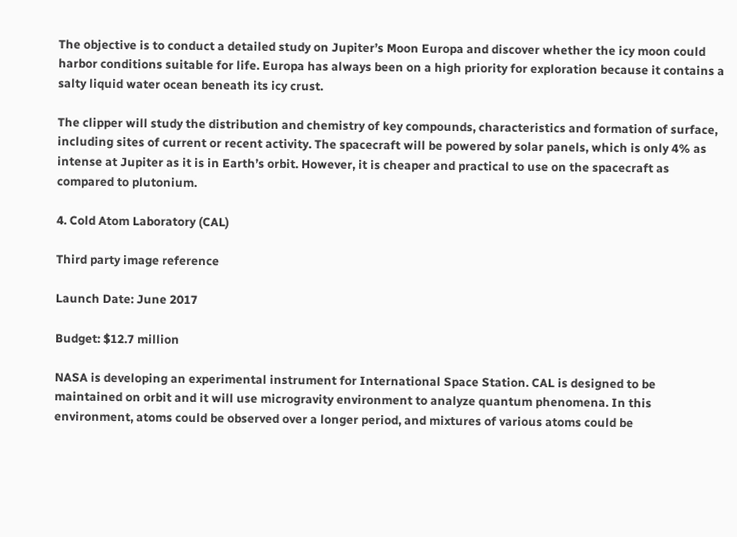The objective is to conduct a detailed study on Jupiter’s Moon Europa and discover whether the icy moon could harbor conditions suitable for life. Europa has always been on a high priority for exploration because it contains a salty liquid water ocean beneath its icy crust.

The clipper will study the distribution and chemistry of key compounds, characteristics and formation of surface, including sites of current or recent activity. The spacecraft will be powered by solar panels, which is only 4% as intense at Jupiter as it is in Earth’s orbit. However, it is cheaper and practical to use on the spacecraft as compared to plutonium.

4. Cold Atom Laboratory (CAL)

Third party image reference

Launch Date: June 2017

Budget: $12.7 million

NASA is developing an experimental instrument for International Space Station. CAL is designed to be maintained on orbit and it will use microgravity environment to analyze quantum phenomena. In this environment, atoms could be observed over a longer period, and mixtures of various atoms could be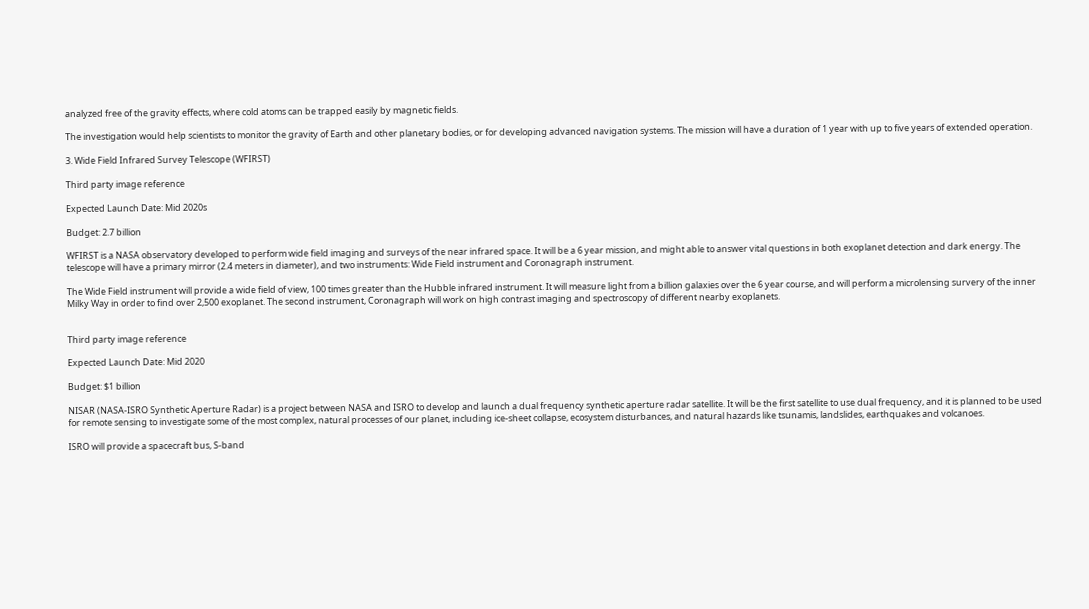analyzed free of the gravity effects, where cold atoms can be trapped easily by magnetic fields.

The investigation would help scientists to monitor the gravity of Earth and other planetary bodies, or for developing advanced navigation systems. The mission will have a duration of 1 year with up to five years of extended operation.

3. Wide Field Infrared Survey Telescope (WFIRST)

Third party image reference

Expected Launch Date: Mid 2020s

Budget: 2.7 billion

WFIRST is a NASA observatory developed to perform wide field imaging and surveys of the near infrared space. It will be a 6 year mission, and might able to answer vital questions in both exoplanet detection and dark energy. The telescope will have a primary mirror (2.4 meters in diameter), and two instruments: Wide Field instrument and Coronagraph instrument.

The Wide Field instrument will provide a wide field of view, 100 times greater than the Hubble infrared instrument. It will measure light from a billion galaxies over the 6 year course, and will perform a microlensing survery of the inner Milky Way in order to find over 2,500 exoplanet. The second instrument, Coronagraph will work on high contrast imaging and spectroscopy of different nearby exoplanets.


Third party image reference

Expected Launch Date: Mid 2020

Budget: $1 billion

NISAR (NASA-ISRO Synthetic Aperture Radar) is a project between NASA and ISRO to develop and launch a dual frequency synthetic aperture radar satellite. It will be the first satellite to use dual frequency, and it is planned to be used for remote sensing to investigate some of the most complex, natural processes of our planet, including ice-sheet collapse, ecosystem disturbances, and natural hazards like tsunamis, landslides, earthquakes and volcanoes.

ISRO will provide a spacecraft bus, S-band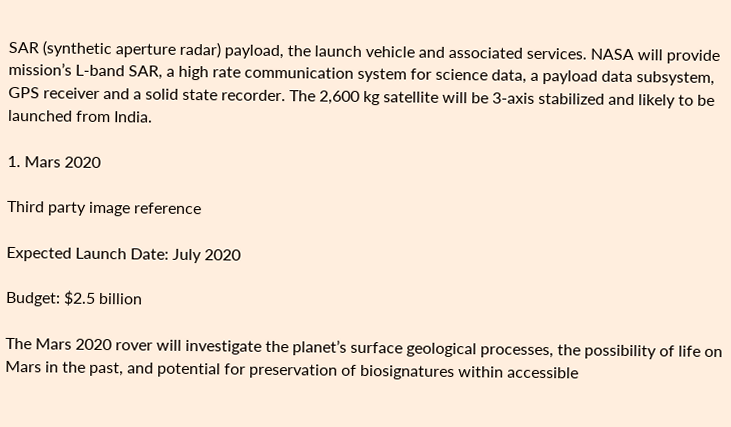SAR (synthetic aperture radar) payload, the launch vehicle and associated services. NASA will provide mission’s L-band SAR, a high rate communication system for science data, a payload data subsystem, GPS receiver and a solid state recorder. The 2,600 kg satellite will be 3-axis stabilized and likely to be launched from India.

1. Mars 2020

Third party image reference

Expected Launch Date: July 2020

Budget: $2.5 billion

The Mars 2020 rover will investigate the planet’s surface geological processes, the possibility of life on Mars in the past, and potential for preservation of biosignatures within accessible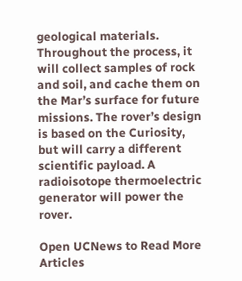geological materials. Throughout the process, it will collect samples of rock and soil, and cache them on the Mar’s surface for future missions. The rover’s design is based on the Curiosity, but will carry a different scientific payload. A radioisotope thermoelectric generator will power the rover.

Open UCNews to Read More Articles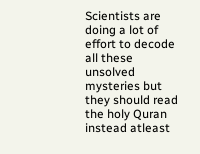Scientists are doing a lot of effort to decode all these unsolved mysteries but they should read the holy Quran instead atleast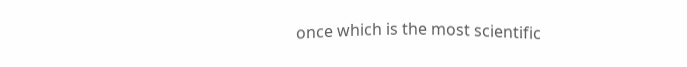once which is the most scientific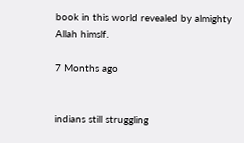book in this world revealed by almighty Allah himslf.

7 Months ago


indians still struggling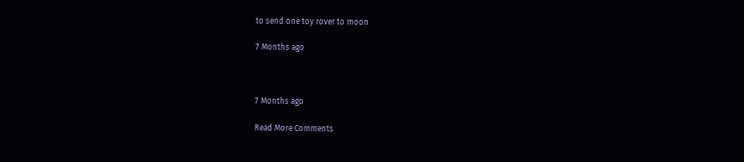to send one toy rover to moon

7 Months ago



7 Months ago

Read More Comments